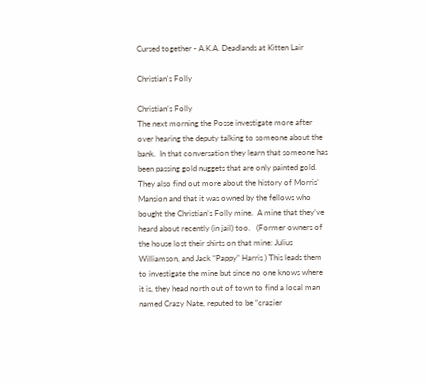Cursed together - A.K.A. Deadlands at Kitten Lair

Christian's Folly

Christian’s Folly
The next morning the Posse investigate more after over hearing the deputy talking to someone about the bank.  In that conversation they learn that someone has been passing gold nuggets that are only painted gold.  They also find out more about the history of Morris’ Mansion and that it was owned by the fellows who bought the Christian’s Folly mine.  A mine that they’ve heard about recently (in jail) too.   (Former owners of the house lost their shirts on that mine: Julius Williamson, and Jack “Pappy” Harris ) This leads them to investigate the mine but since no one knows where it is, they head north out of town to find a local man named Crazy Nate, reputed to be “crazier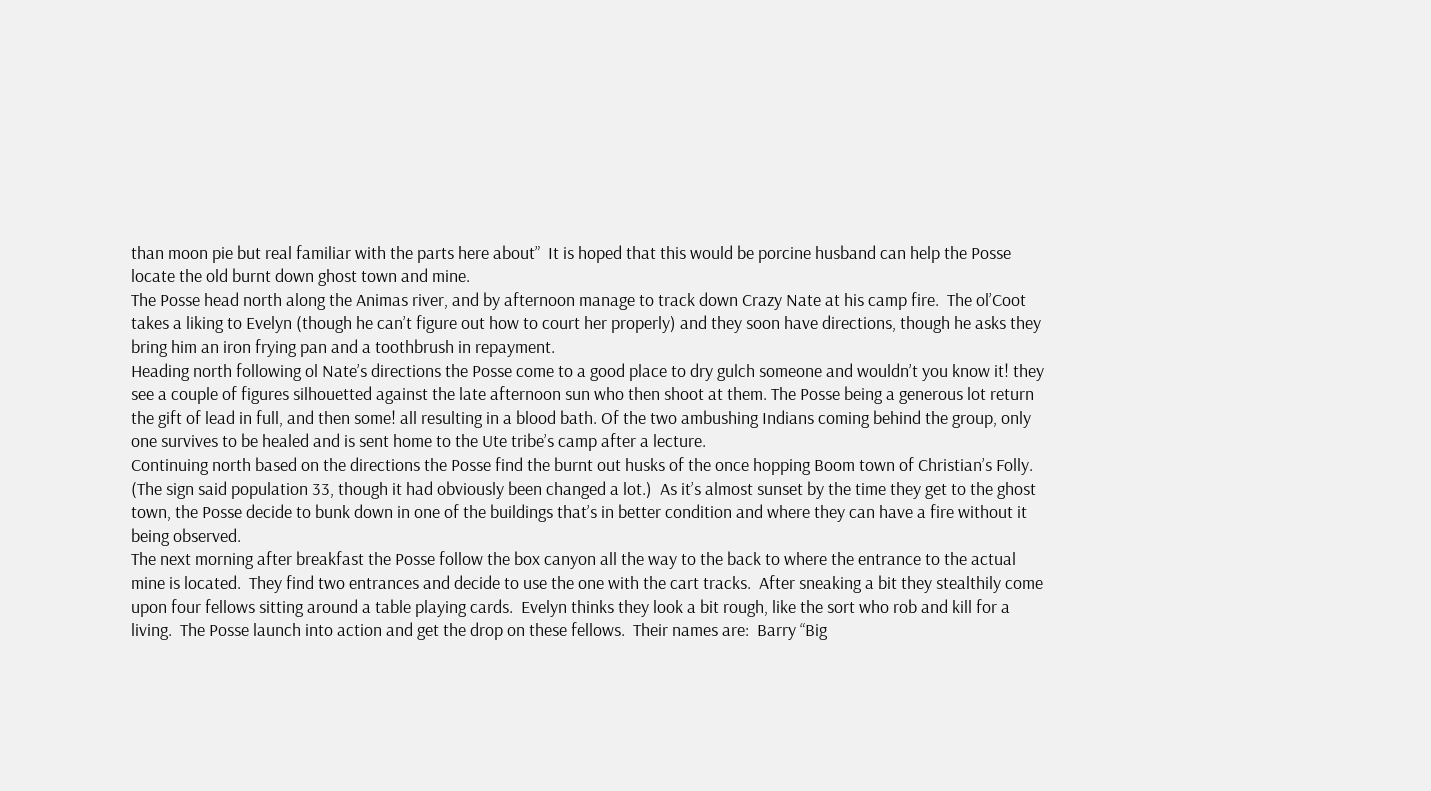than moon pie but real familiar with the parts here about”  It is hoped that this would be porcine husband can help the Posse locate the old burnt down ghost town and mine.
The Posse head north along the Animas river, and by afternoon manage to track down Crazy Nate at his camp fire.  The ol’Coot takes a liking to Evelyn (though he can’t figure out how to court her properly) and they soon have directions, though he asks they bring him an iron frying pan and a toothbrush in repayment.
Heading north following ol Nate’s directions the Posse come to a good place to dry gulch someone and wouldn’t you know it! they see a couple of figures silhouetted against the late afternoon sun who then shoot at them. The Posse being a generous lot return the gift of lead in full, and then some! all resulting in a blood bath. Of the two ambushing Indians coming behind the group, only one survives to be healed and is sent home to the Ute tribe’s camp after a lecture.
Continuing north based on the directions the Posse find the burnt out husks of the once hopping Boom town of Christian’s Folly. (The sign said population 33, though it had obviously been changed a lot.)  As it’s almost sunset by the time they get to the ghost town, the Posse decide to bunk down in one of the buildings that’s in better condition and where they can have a fire without it being observed.
The next morning after breakfast the Posse follow the box canyon all the way to the back to where the entrance to the actual mine is located.  They find two entrances and decide to use the one with the cart tracks.  After sneaking a bit they stealthily come upon four fellows sitting around a table playing cards.  Evelyn thinks they look a bit rough, like the sort who rob and kill for a living.  The Posse launch into action and get the drop on these fellows.  Their names are:  Barry “Big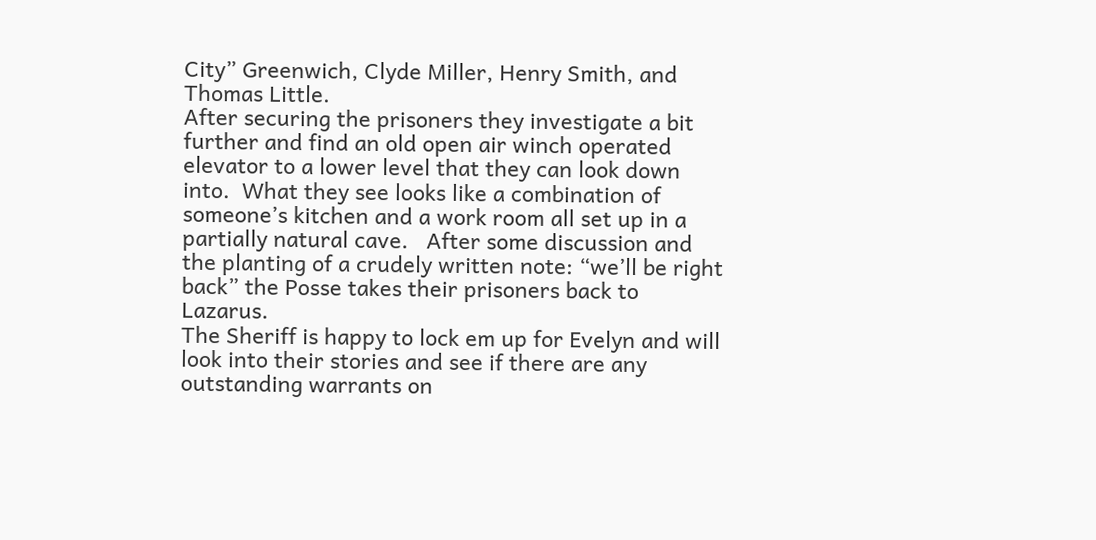City” Greenwich, Clyde Miller, Henry Smith, and Thomas Little.
After securing the prisoners they investigate a bit further and find an old open air winch operated elevator to a lower level that they can look down into.  What they see looks like a combination of someone’s kitchen and a work room all set up in a partially natural cave.   After some discussion and the planting of a crudely written note: “we’ll be right back” the Posse takes their prisoners back to Lazarus.
The Sheriff is happy to lock em up for Evelyn and will look into their stories and see if there are any outstanding warrants on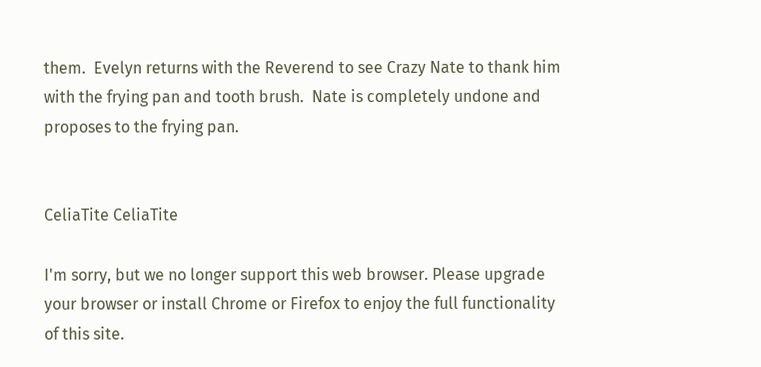them.  Evelyn returns with the Reverend to see Crazy Nate to thank him with the frying pan and tooth brush.  Nate is completely undone and proposes to the frying pan.


CeliaTite CeliaTite

I'm sorry, but we no longer support this web browser. Please upgrade your browser or install Chrome or Firefox to enjoy the full functionality of this site.